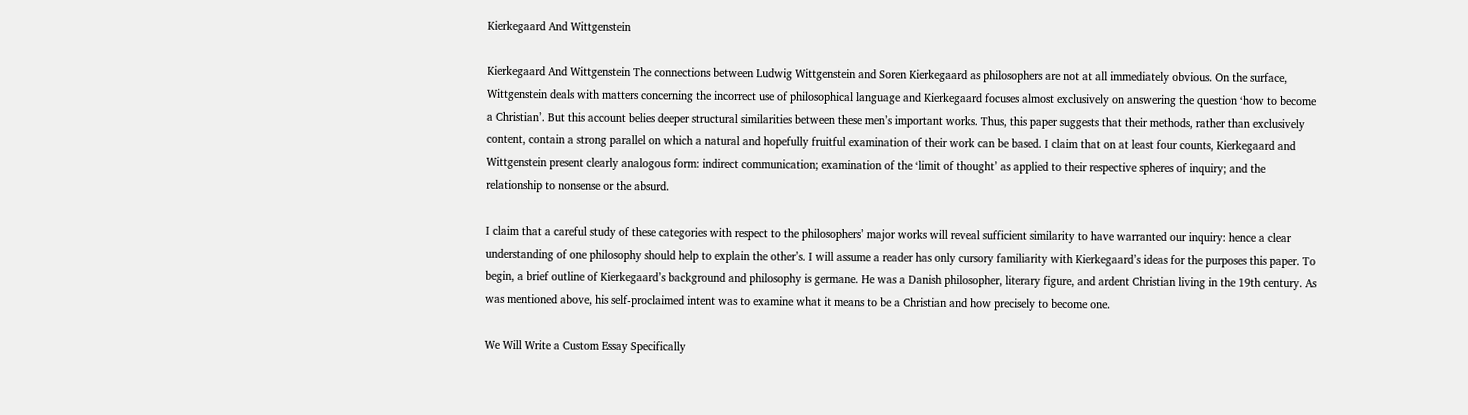Kierkegaard And Wittgenstein

Kierkegaard And Wittgenstein The connections between Ludwig Wittgenstein and Soren Kierkegaard as philosophers are not at all immediately obvious. On the surface, Wittgenstein deals with matters concerning the incorrect use of philosophical language and Kierkegaard focuses almost exclusively on answering the question ‘how to become a Christian’. But this account belies deeper structural similarities between these men’s important works. Thus, this paper suggests that their methods, rather than exclusively content, contain a strong parallel on which a natural and hopefully fruitful examination of their work can be based. I claim that on at least four counts, Kierkegaard and Wittgenstein present clearly analogous form: indirect communication; examination of the ‘limit of thought’ as applied to their respective spheres of inquiry; and the relationship to nonsense or the absurd.

I claim that a careful study of these categories with respect to the philosophers’ major works will reveal sufficient similarity to have warranted our inquiry: hence a clear understanding of one philosophy should help to explain the other’s. I will assume a reader has only cursory familiarity with Kierkegaard’s ideas for the purposes this paper. To begin, a brief outline of Kierkegaard’s background and philosophy is germane. He was a Danish philosopher, literary figure, and ardent Christian living in the 19th century. As was mentioned above, his self-proclaimed intent was to examine what it means to be a Christian and how precisely to become one.

We Will Write a Custom Essay Specifically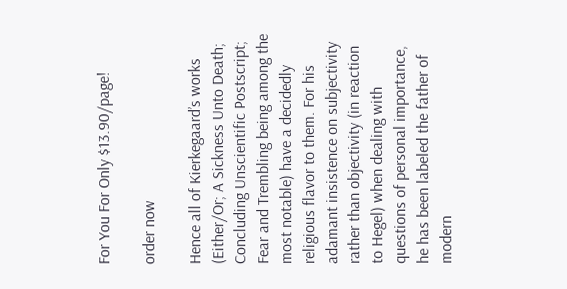For You For Only $13.90/page!

order now

Hence all of Kierkegaard’s works (Either/Or; A Sickness Unto Death; Concluding Unscientific Postscript; Fear and Trembling being among the most notable) have a decidedly religious flavor to them. For his adamant insistence on subjectivity rather than objectivity (in reaction to Hegel) when dealing with questions of personal importance, he has been labeled the father of modern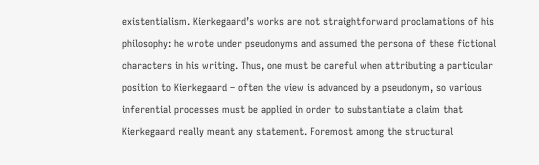existentialism. Kierkegaard’s works are not straightforward proclamations of his philosophy: he wrote under pseudonyms and assumed the persona of these fictional characters in his writing. Thus, one must be careful when attributing a particular position to Kierkegaard – often the view is advanced by a pseudonym, so various inferential processes must be applied in order to substantiate a claim that Kierkegaard really meant any statement. Foremost among the structural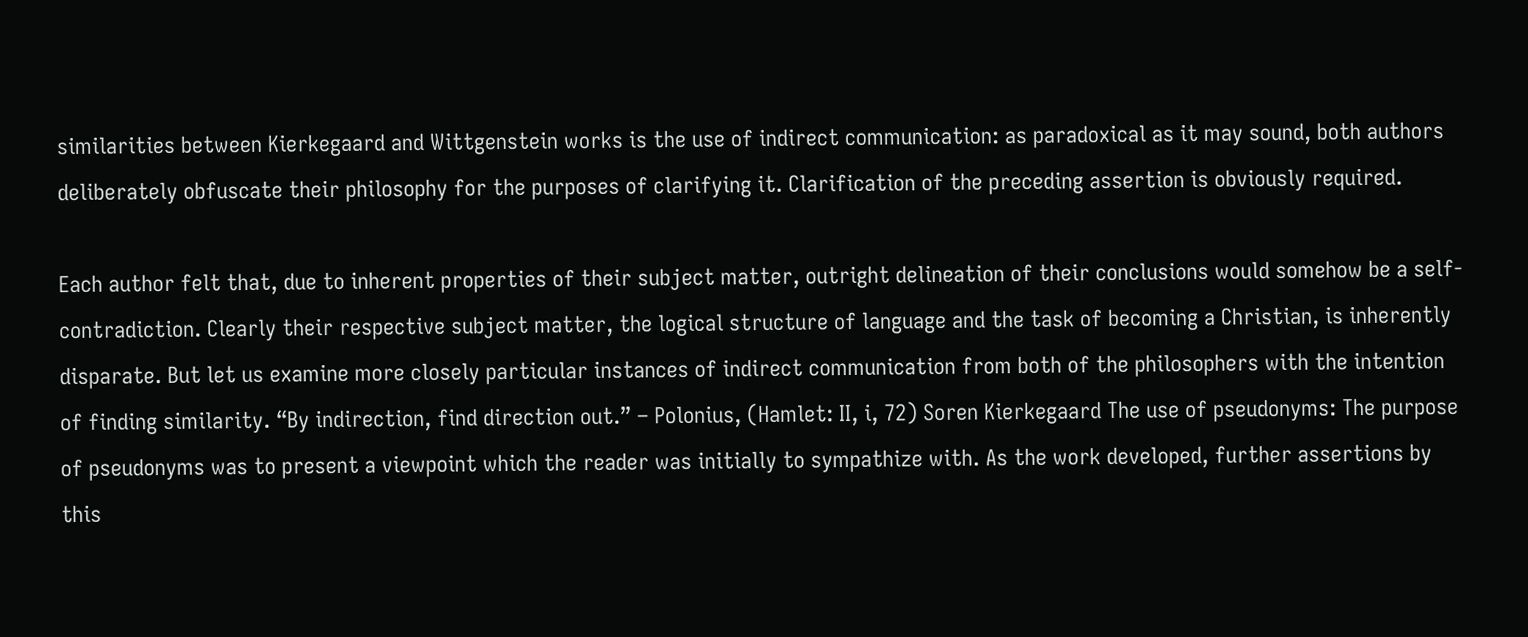similarities between Kierkegaard and Wittgenstein works is the use of indirect communication: as paradoxical as it may sound, both authors deliberately obfuscate their philosophy for the purposes of clarifying it. Clarification of the preceding assertion is obviously required.

Each author felt that, due to inherent properties of their subject matter, outright delineation of their conclusions would somehow be a self-contradiction. Clearly their respective subject matter, the logical structure of language and the task of becoming a Christian, is inherently disparate. But let us examine more closely particular instances of indirect communication from both of the philosophers with the intention of finding similarity. “By indirection, find direction out.” – Polonius, (Hamlet: II, i, 72) Soren Kierkegaard The use of pseudonyms: The purpose of pseudonyms was to present a viewpoint which the reader was initially to sympathize with. As the work developed, further assertions by this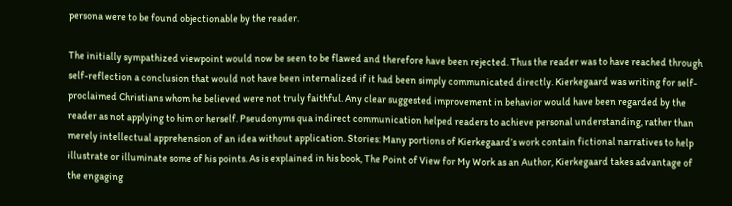persona were to be found objectionable by the reader.

The initially sympathized viewpoint would now be seen to be flawed and therefore have been rejected. Thus the reader was to have reached through self-reflection a conclusion that would not have been internalized if it had been simply communicated directly. Kierkegaard was writing for self-proclaimed Christians whom he believed were not truly faithful. Any clear suggested improvement in behavior would have been regarded by the reader as not applying to him or herself. Pseudonyms qua indirect communication helped readers to achieve personal understanding, rather than merely intellectual apprehension of an idea without application. Stories: Many portions of Kierkegaard’s work contain fictional narratives to help illustrate or illuminate some of his points. As is explained in his book, The Point of View for My Work as an Author, Kierkegaard takes advantage of the engaging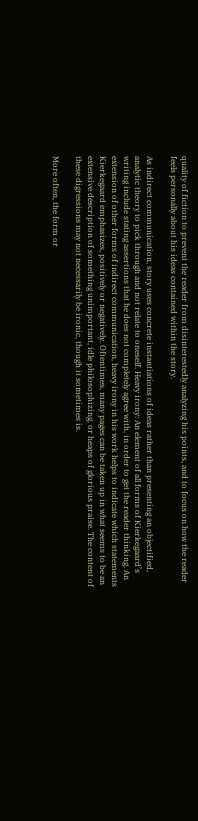quality of fiction to prevent the reader from disinterestedly analyzing his points, and to focus on how the reader feels personally about his ideas contained within the story.

As indirect communication, story uses concrete instantiations of ideas rather than presenting an objectified, analytic theory to pick through and not relate to oneself. Heavy irony: An element of all forms of Kierkegaard’s writing include stating assertions that he does not completely agree with, in order to get the reader thinking. An extension of other forms of indirect communication, heavy irony in his work helps to indicate which statements Kierkegaard emphasizes, positively or negatively. Oftentimes, many pages can be taken up in what seems to be an extensive description of something unimportant, idle philosophizing, or heaps of glorious praise. The content of these digressions may not necessarily be ironic, though it sometimes is.

More often, the form or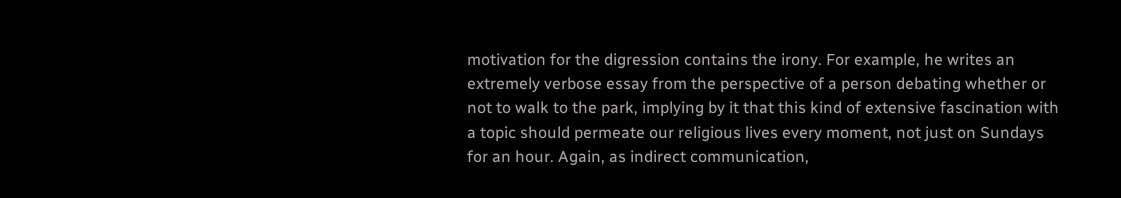motivation for the digression contains the irony. For example, he writes an extremely verbose essay from the perspective of a person debating whether or not to walk to the park, implying by it that this kind of extensive fascination with a topic should permeate our religious lives every moment, not just on Sundays for an hour. Again, as indirect communication,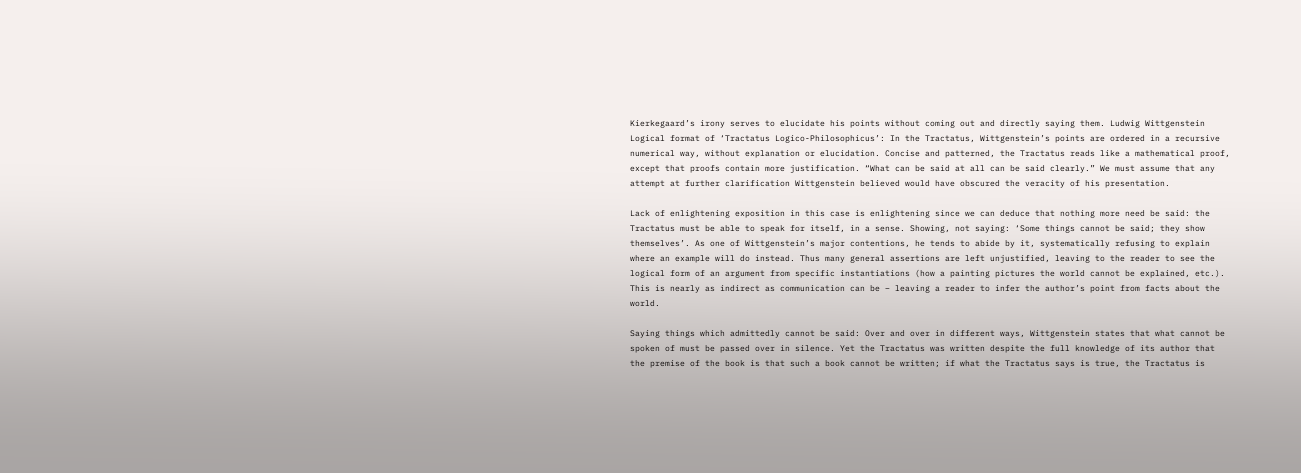Kierkegaard’s irony serves to elucidate his points without coming out and directly saying them. Ludwig Wittgenstein Logical format of ‘Tractatus Logico-Philosophicus’: In the Tractatus, Wittgenstein’s points are ordered in a recursive numerical way, without explanation or elucidation. Concise and patterned, the Tractatus reads like a mathematical proof, except that proofs contain more justification. “What can be said at all can be said clearly.” We must assume that any attempt at further clarification Wittgenstein believed would have obscured the veracity of his presentation.

Lack of enlightening exposition in this case is enlightening since we can deduce that nothing more need be said: the Tractatus must be able to speak for itself, in a sense. Showing, not saying: ‘Some things cannot be said; they show themselves’. As one of Wittgenstein’s major contentions, he tends to abide by it, systematically refusing to explain where an example will do instead. Thus many general assertions are left unjustified, leaving to the reader to see the logical form of an argument from specific instantiations (how a painting pictures the world cannot be explained, etc.). This is nearly as indirect as communication can be – leaving a reader to infer the author’s point from facts about the world.

Saying things which admittedly cannot be said: Over and over in different ways, Wittgenstein states that what cannot be spoken of must be passed over in silence. Yet the Tractatus was written despite the full knowledge of its author that the premise of the book is that such a book cannot be written; if what the Tractatus says is true, the Tractatus is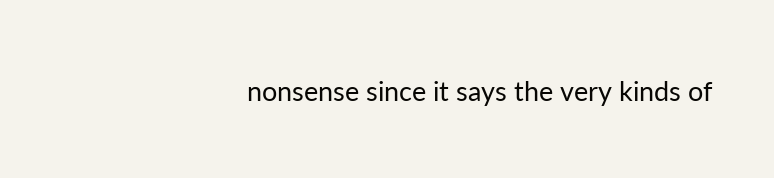nonsense since it says the very kinds of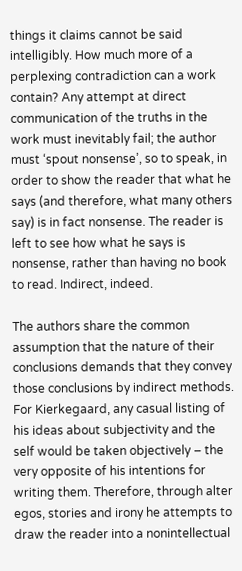things it claims cannot be said intelligibly. How much more of a perplexing contradiction can a work contain? Any attempt at direct communication of the truths in the work must inevitably fail; the author must ‘spout nonsense’, so to speak, in order to show the reader that what he says (and therefore, what many others say) is in fact nonsense. The reader is left to see how what he says is nonsense, rather than having no book to read. Indirect, indeed.

The authors share the common assumption that the nature of their conclusions demands that they convey those conclusions by indirect methods. For Kierkegaard, any casual listing of his ideas about subjectivity and the self would be taken objectively – the very opposite of his intentions for writing them. Therefore, through alter egos, stories and irony he attempts to draw the reader into a nonintellectual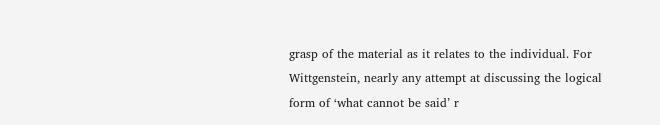grasp of the material as it relates to the individual. For Wittgenstein, nearly any attempt at discussing the logical form of ‘what cannot be said’ r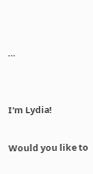…


I'm Lydia!

Would you like to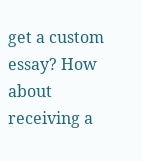get a custom essay? How about receiving a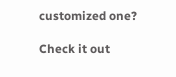customized one?

Check it out